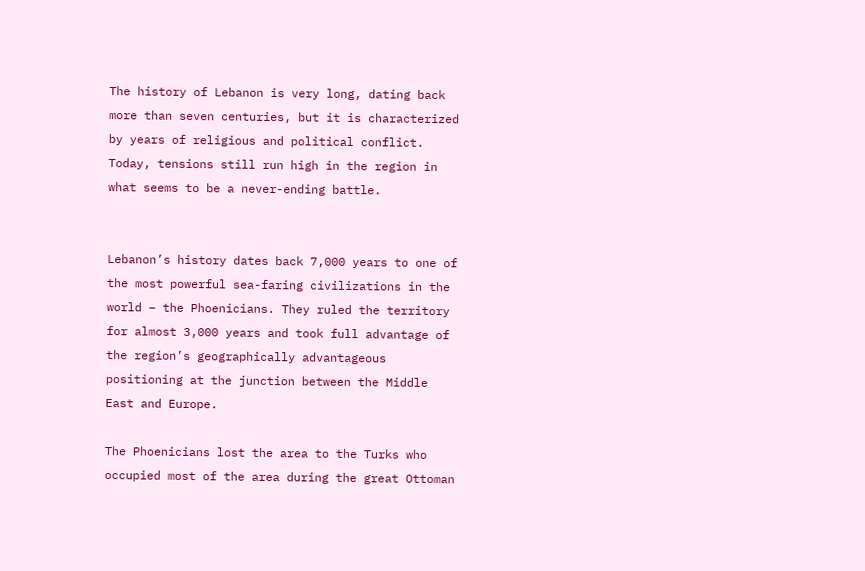The history of Lebanon is very long, dating back more than seven centuries, but it is characterized by years of religious and political conflict. Today, tensions still run high in the region in what seems to be a never-ending battle.


Lebanon’s history dates back 7,000 years to one of the most powerful sea-faring civilizations in the world – the Phoenicians. They ruled the territory for almost 3,000 years and took full advantage of the region’s geographically advantageous positioning at the junction between the Middle East and Europe.

The Phoenicians lost the area to the Turks who occupied most of the area during the great Ottoman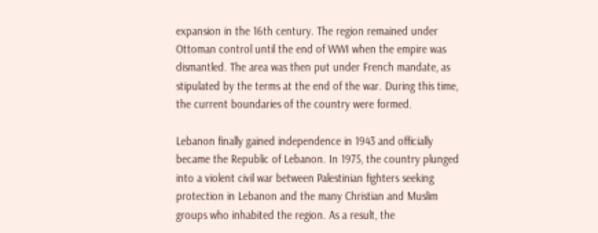expansion in the 16th century. The region remained under Ottoman control until the end of WWI when the empire was dismantled. The area was then put under French mandate, as stipulated by the terms at the end of the war. During this time, the current boundaries of the country were formed.

Lebanon finally gained independence in 1943 and officially became the Republic of Lebanon. In 1975, the country plunged into a violent civil war between Palestinian fighters seeking protection in Lebanon and the many Christian and Muslim groups who inhabited the region. As a result, the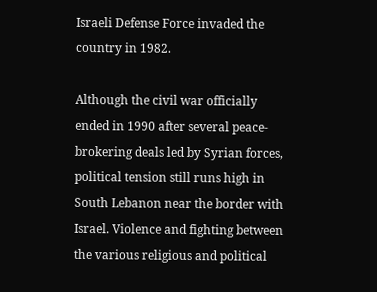Israeli Defense Force invaded the country in 1982.

Although the civil war officially ended in 1990 after several peace-brokering deals led by Syrian forces, political tension still runs high in South Lebanon near the border with Israel. Violence and fighting between the various religious and political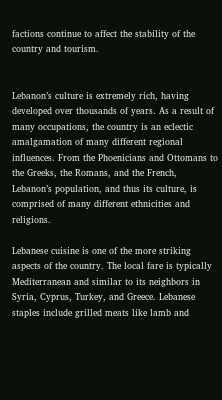factions continue to affect the stability of the country and tourism.


Lebanon’s culture is extremely rich, having developed over thousands of years. As a result of many occupations, the country is an eclectic amalgamation of many different regional influences. From the Phoenicians and Ottomans to the Greeks, the Romans, and the French, Lebanon’s population, and thus its culture, is comprised of many different ethnicities and religions.

Lebanese cuisine is one of the more striking aspects of the country. The local fare is typically Mediterranean and similar to its neighbors in Syria, Cyprus, Turkey, and Greece. Lebanese staples include grilled meats like lamb and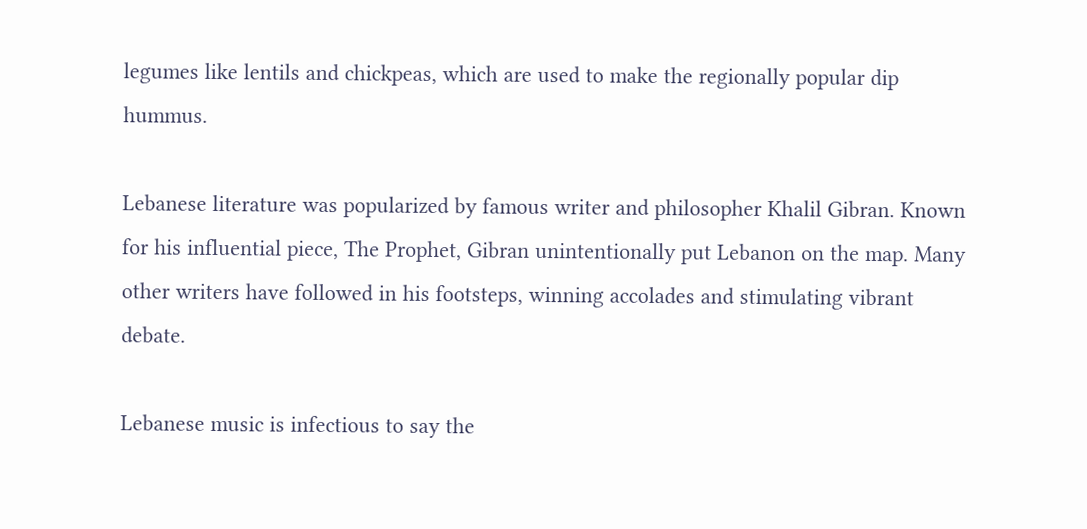legumes like lentils and chickpeas, which are used to make the regionally popular dip hummus.

Lebanese literature was popularized by famous writer and philosopher Khalil Gibran. Known for his influential piece, The Prophet, Gibran unintentionally put Lebanon on the map. Many other writers have followed in his footsteps, winning accolades and stimulating vibrant debate.

Lebanese music is infectious to say the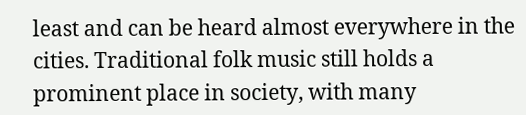least and can be heard almost everywhere in the cities. Traditional folk music still holds a prominent place in society, with many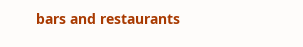bars and restaurants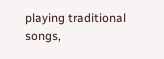playing traditional songs,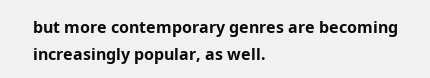but more contemporary genres are becoming increasingly popular, as well.